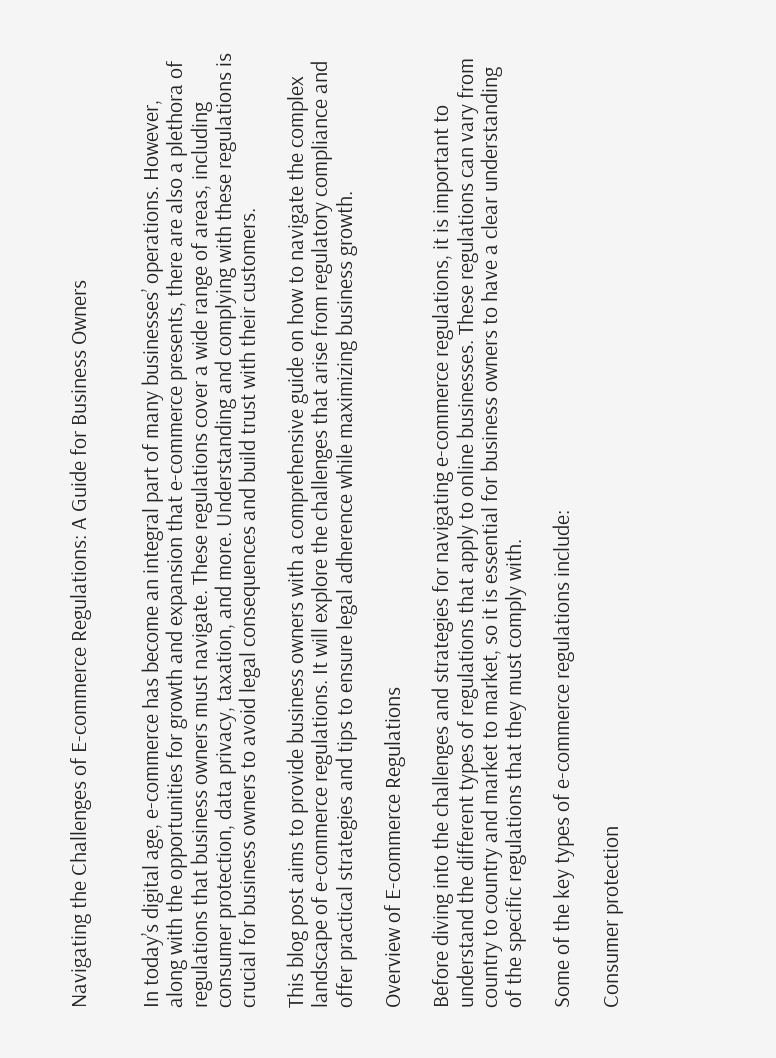Navigating the Challenges of E-commerce Regulations: A Guide for Business Owners


In today’s digital age, e-commerce has become an integral part of many businesses’ operations. However, along with the opportunities for growth and expansion that e-commerce presents, there are also a plethora of regulations that business owners must navigate. These regulations cover a wide range of areas, including consumer protection, data privacy, taxation, and more. Understanding and complying with these regulations is crucial for business owners to avoid legal consequences and build trust with their customers.

This blog post aims to provide business owners with a comprehensive guide on how to navigate the complex landscape of e-commerce regulations. It will explore the challenges that arise from regulatory compliance and offer practical strategies and tips to ensure legal adherence while maximizing business growth.

Overview of E-commerce Regulations

Before diving into the challenges and strategies for navigating e-commerce regulations, it is important to understand the different types of regulations that apply to online businesses. These regulations can vary from country to country and market to market, so it is essential for business owners to have a clear understanding of the specific regulations that they must comply with.

Some of the key types of e-commerce regulations include:

Consumer protection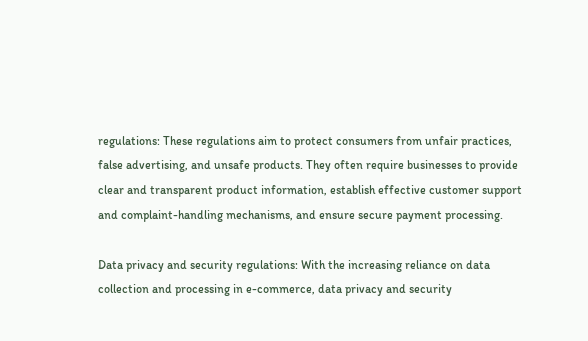regulations: These regulations aim to protect consumers from unfair practices, false advertising, and unsafe products. They often require businesses to provide clear and transparent product information, establish effective customer support and complaint-handling mechanisms, and ensure secure payment processing.

Data privacy and security regulations: With the increasing reliance on data collection and processing in e-commerce, data privacy and security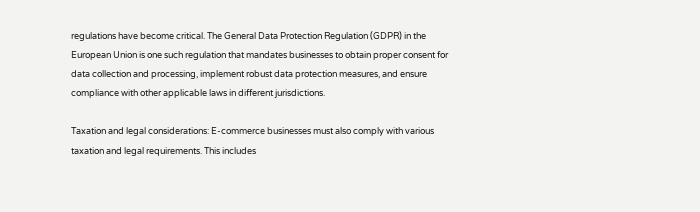regulations have become critical. The General Data Protection Regulation (GDPR) in the European Union is one such regulation that mandates businesses to obtain proper consent for data collection and processing, implement robust data protection measures, and ensure compliance with other applicable laws in different jurisdictions.

Taxation and legal considerations: E-commerce businesses must also comply with various taxation and legal requirements. This includes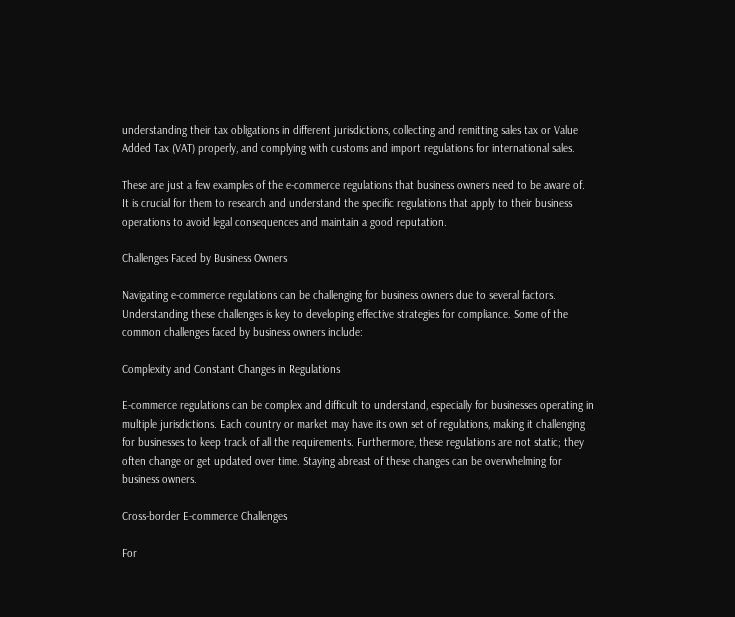understanding their tax obligations in different jurisdictions, collecting and remitting sales tax or Value Added Tax (VAT) properly, and complying with customs and import regulations for international sales.

These are just a few examples of the e-commerce regulations that business owners need to be aware of. It is crucial for them to research and understand the specific regulations that apply to their business operations to avoid legal consequences and maintain a good reputation.

Challenges Faced by Business Owners

Navigating e-commerce regulations can be challenging for business owners due to several factors. Understanding these challenges is key to developing effective strategies for compliance. Some of the common challenges faced by business owners include:

Complexity and Constant Changes in Regulations

E-commerce regulations can be complex and difficult to understand, especially for businesses operating in multiple jurisdictions. Each country or market may have its own set of regulations, making it challenging for businesses to keep track of all the requirements. Furthermore, these regulations are not static; they often change or get updated over time. Staying abreast of these changes can be overwhelming for business owners.

Cross-border E-commerce Challenges

For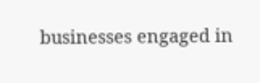businesses engaged in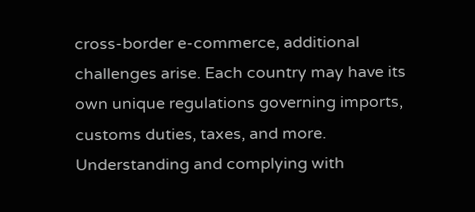cross-border e-commerce, additional challenges arise. Each country may have its own unique regulations governing imports, customs duties, taxes, and more. Understanding and complying with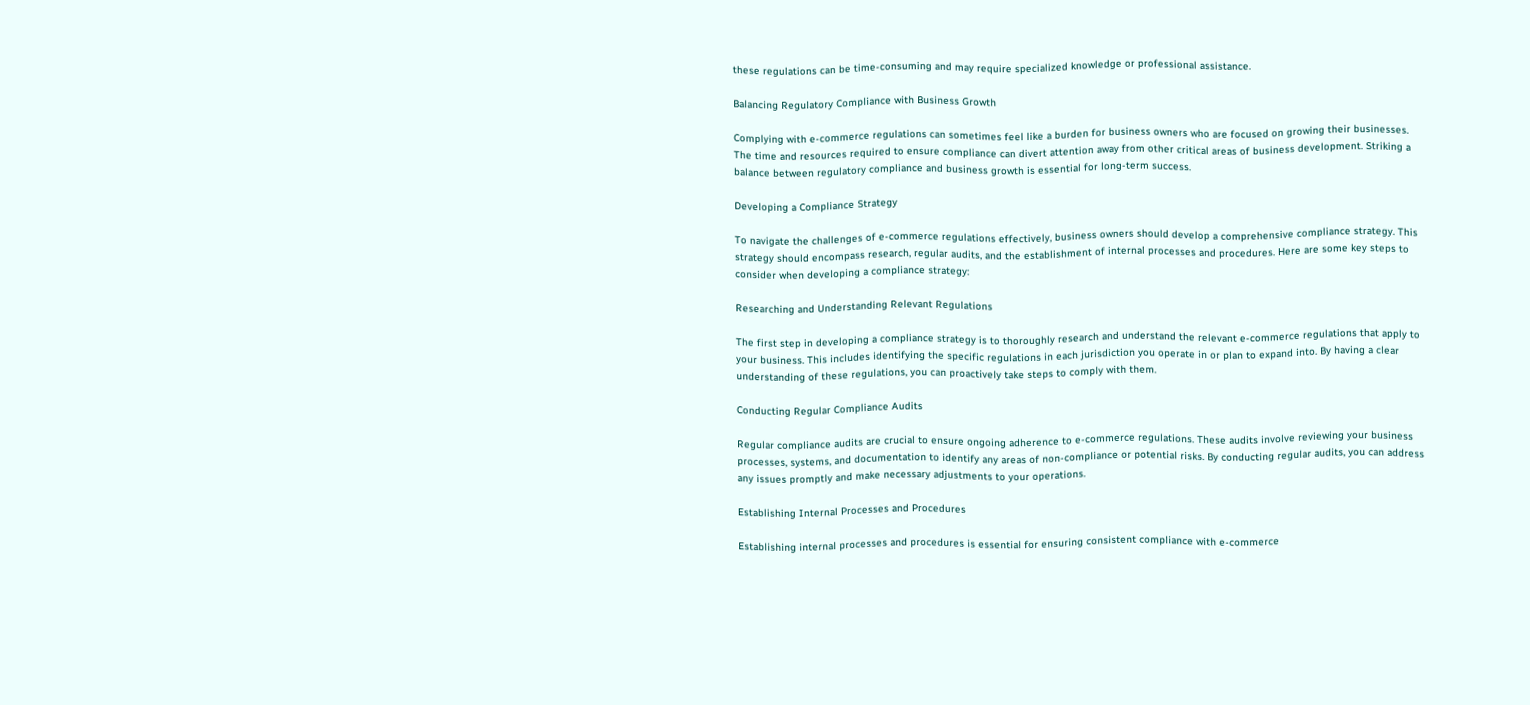these regulations can be time-consuming and may require specialized knowledge or professional assistance.

Balancing Regulatory Compliance with Business Growth

Complying with e-commerce regulations can sometimes feel like a burden for business owners who are focused on growing their businesses. The time and resources required to ensure compliance can divert attention away from other critical areas of business development. Striking a balance between regulatory compliance and business growth is essential for long-term success.

Developing a Compliance Strategy

To navigate the challenges of e-commerce regulations effectively, business owners should develop a comprehensive compliance strategy. This strategy should encompass research, regular audits, and the establishment of internal processes and procedures. Here are some key steps to consider when developing a compliance strategy:

Researching and Understanding Relevant Regulations

The first step in developing a compliance strategy is to thoroughly research and understand the relevant e-commerce regulations that apply to your business. This includes identifying the specific regulations in each jurisdiction you operate in or plan to expand into. By having a clear understanding of these regulations, you can proactively take steps to comply with them.

Conducting Regular Compliance Audits

Regular compliance audits are crucial to ensure ongoing adherence to e-commerce regulations. These audits involve reviewing your business processes, systems, and documentation to identify any areas of non-compliance or potential risks. By conducting regular audits, you can address any issues promptly and make necessary adjustments to your operations.

Establishing Internal Processes and Procedures

Establishing internal processes and procedures is essential for ensuring consistent compliance with e-commerce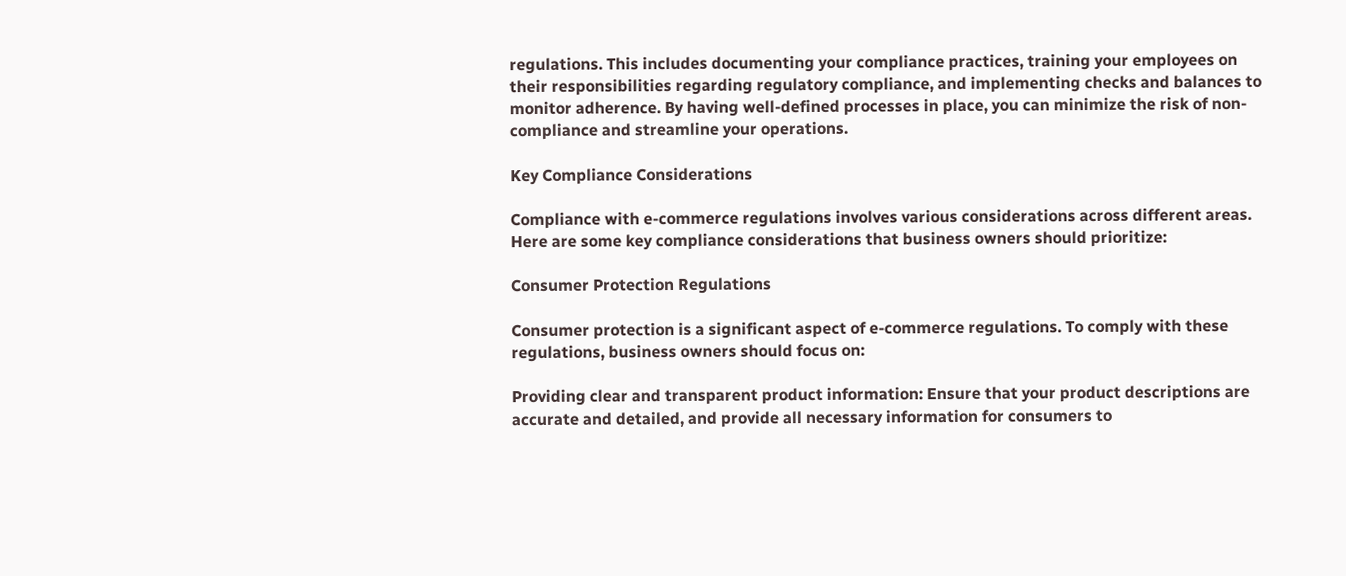regulations. This includes documenting your compliance practices, training your employees on their responsibilities regarding regulatory compliance, and implementing checks and balances to monitor adherence. By having well-defined processes in place, you can minimize the risk of non-compliance and streamline your operations.

Key Compliance Considerations

Compliance with e-commerce regulations involves various considerations across different areas. Here are some key compliance considerations that business owners should prioritize:

Consumer Protection Regulations

Consumer protection is a significant aspect of e-commerce regulations. To comply with these regulations, business owners should focus on:

Providing clear and transparent product information: Ensure that your product descriptions are accurate and detailed, and provide all necessary information for consumers to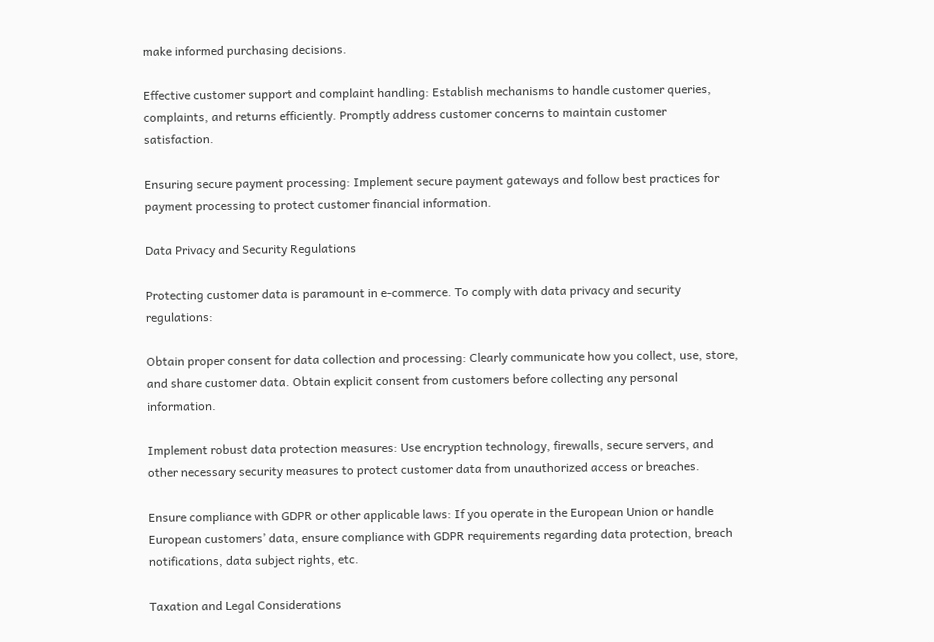make informed purchasing decisions.

Effective customer support and complaint handling: Establish mechanisms to handle customer queries, complaints, and returns efficiently. Promptly address customer concerns to maintain customer satisfaction.

Ensuring secure payment processing: Implement secure payment gateways and follow best practices for payment processing to protect customer financial information.

Data Privacy and Security Regulations

Protecting customer data is paramount in e-commerce. To comply with data privacy and security regulations:

Obtain proper consent for data collection and processing: Clearly communicate how you collect, use, store, and share customer data. Obtain explicit consent from customers before collecting any personal information.

Implement robust data protection measures: Use encryption technology, firewalls, secure servers, and other necessary security measures to protect customer data from unauthorized access or breaches.

Ensure compliance with GDPR or other applicable laws: If you operate in the European Union or handle European customers’ data, ensure compliance with GDPR requirements regarding data protection, breach notifications, data subject rights, etc.

Taxation and Legal Considerations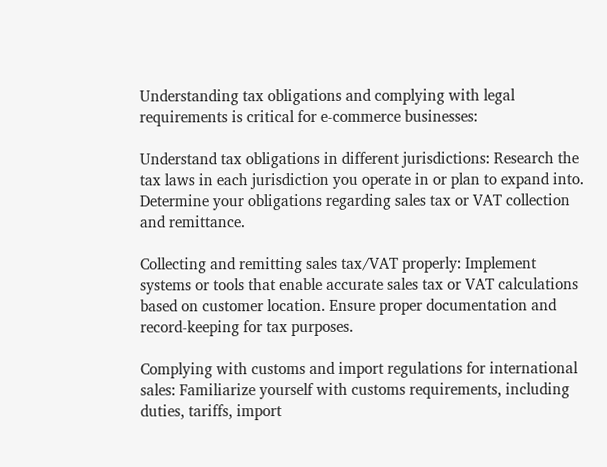Understanding tax obligations and complying with legal requirements is critical for e-commerce businesses:

Understand tax obligations in different jurisdictions: Research the tax laws in each jurisdiction you operate in or plan to expand into. Determine your obligations regarding sales tax or VAT collection and remittance.

Collecting and remitting sales tax/VAT properly: Implement systems or tools that enable accurate sales tax or VAT calculations based on customer location. Ensure proper documentation and record-keeping for tax purposes.

Complying with customs and import regulations for international sales: Familiarize yourself with customs requirements, including duties, tariffs, import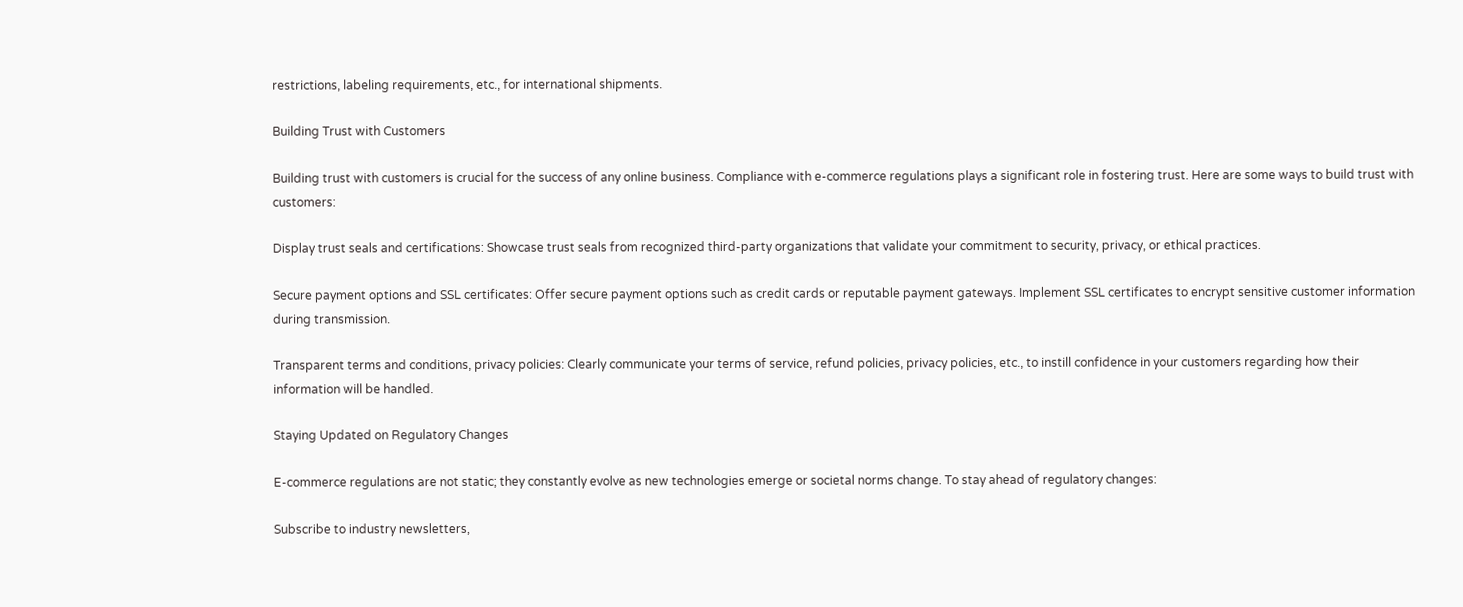restrictions, labeling requirements, etc., for international shipments.

Building Trust with Customers

Building trust with customers is crucial for the success of any online business. Compliance with e-commerce regulations plays a significant role in fostering trust. Here are some ways to build trust with customers:

Display trust seals and certifications: Showcase trust seals from recognized third-party organizations that validate your commitment to security, privacy, or ethical practices.

Secure payment options and SSL certificates: Offer secure payment options such as credit cards or reputable payment gateways. Implement SSL certificates to encrypt sensitive customer information during transmission.

Transparent terms and conditions, privacy policies: Clearly communicate your terms of service, refund policies, privacy policies, etc., to instill confidence in your customers regarding how their information will be handled.

Staying Updated on Regulatory Changes

E-commerce regulations are not static; they constantly evolve as new technologies emerge or societal norms change. To stay ahead of regulatory changes:

Subscribe to industry newsletters,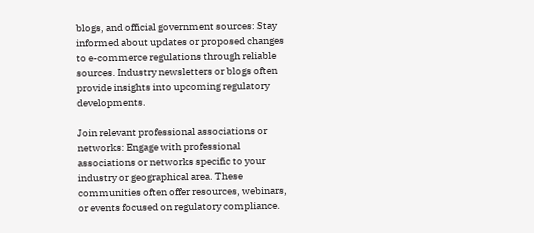blogs, and official government sources: Stay informed about updates or proposed changes to e-commerce regulations through reliable sources. Industry newsletters or blogs often provide insights into upcoming regulatory developments.

Join relevant professional associations or networks: Engage with professional associations or networks specific to your industry or geographical area. These communities often offer resources, webinars, or events focused on regulatory compliance.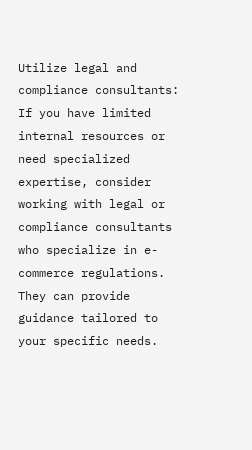Utilize legal and compliance consultants: If you have limited internal resources or need specialized expertise, consider working with legal or compliance consultants who specialize in e-commerce regulations. They can provide guidance tailored to your specific needs.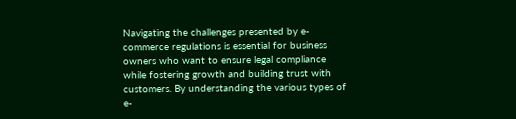Navigating the challenges presented by e-commerce regulations is essential for business owners who want to ensure legal compliance while fostering growth and building trust with customers. By understanding the various types of e-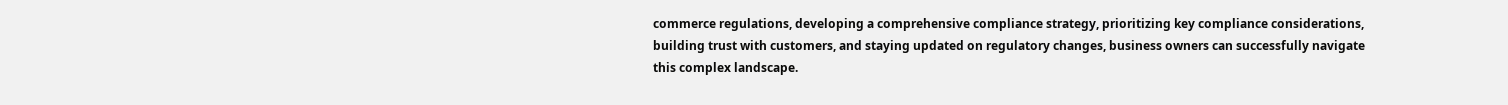commerce regulations, developing a comprehensive compliance strategy, prioritizing key compliance considerations, building trust with customers, and staying updated on regulatory changes, business owners can successfully navigate this complex landscape.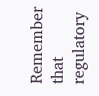Remember that regulatory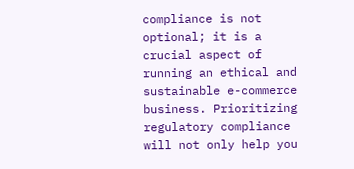compliance is not optional; it is a crucial aspect of running an ethical and sustainable e-commerce business. Prioritizing regulatory compliance will not only help you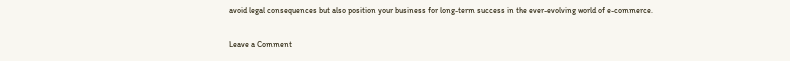avoid legal consequences but also position your business for long-term success in the ever-evolving world of e-commerce.

Leave a Comment